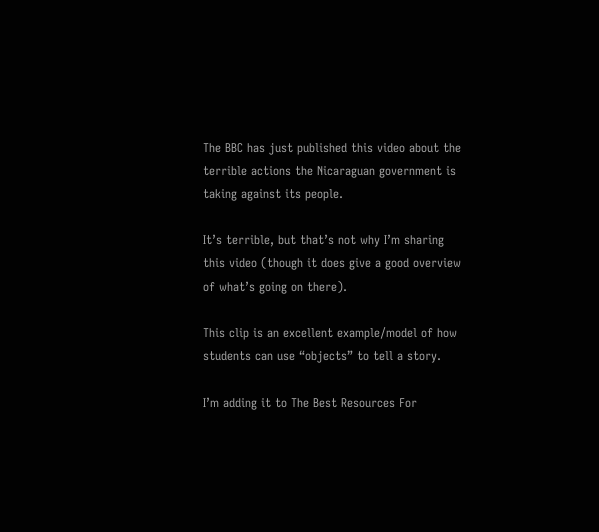The BBC has just published this video about the terrible actions the Nicaraguan government is taking against its people.

It’s terrible, but that’s not why I’m sharing this video (though it does give a good overview of what’s going on there).

This clip is an excellent example/model of how students can use “objects” to tell a story.

I’m adding it to The Best Resources For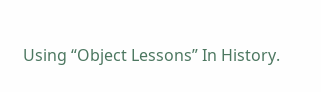Using “Object Lessons” In History.